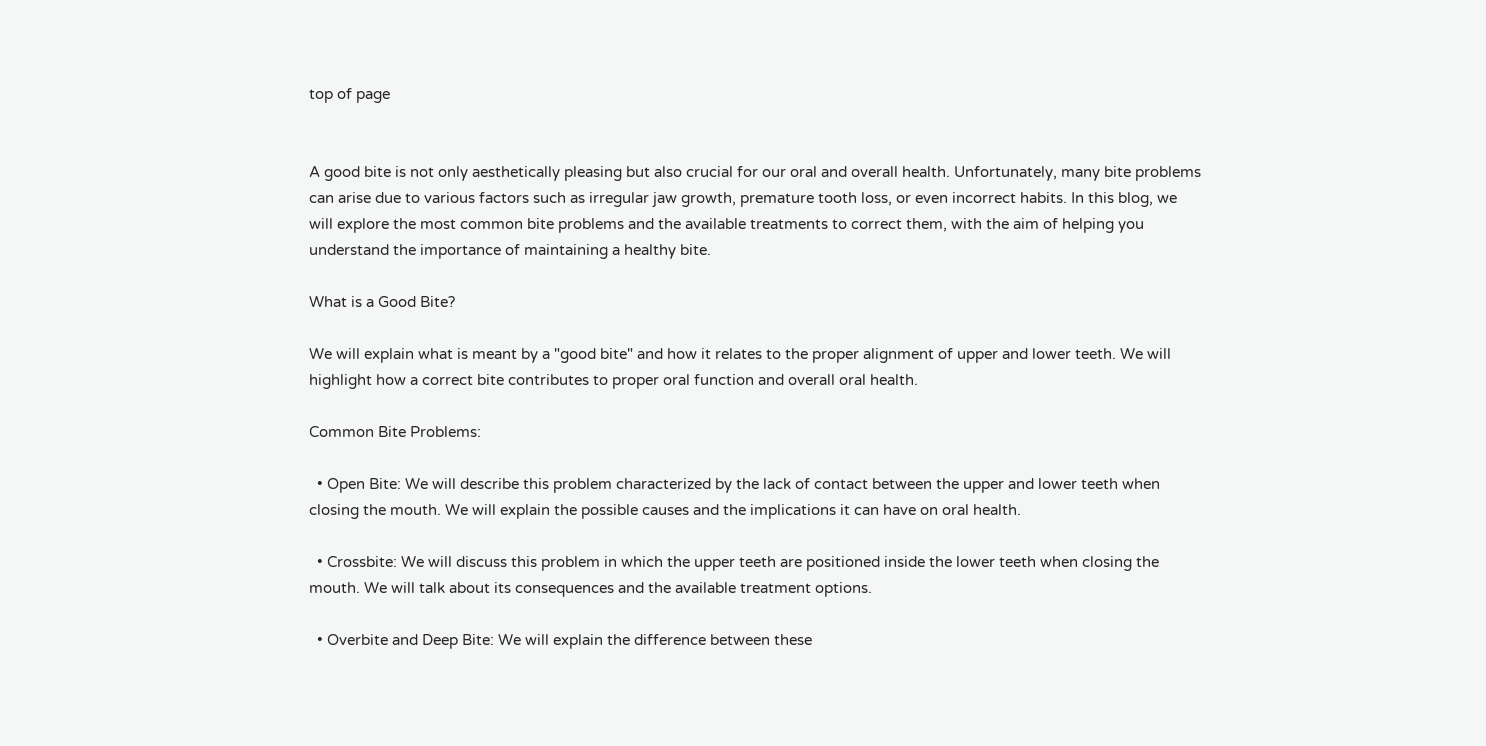top of page


A good bite is not only aesthetically pleasing but also crucial for our oral and overall health. Unfortunately, many bite problems can arise due to various factors such as irregular jaw growth, premature tooth loss, or even incorrect habits. In this blog, we will explore the most common bite problems and the available treatments to correct them, with the aim of helping you understand the importance of maintaining a healthy bite.

What is a Good Bite?

We will explain what is meant by a "good bite" and how it relates to the proper alignment of upper and lower teeth. We will highlight how a correct bite contributes to proper oral function and overall oral health.

Common Bite Problems:

  • Open Bite: We will describe this problem characterized by the lack of contact between the upper and lower teeth when closing the mouth. We will explain the possible causes and the implications it can have on oral health.

  • Crossbite: We will discuss this problem in which the upper teeth are positioned inside the lower teeth when closing the mouth. We will talk about its consequences and the available treatment options.

  • Overbite and Deep Bite: We will explain the difference between these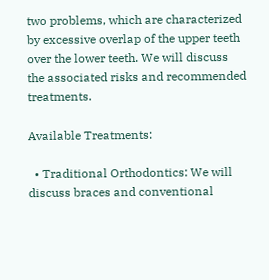two problems, which are characterized by excessive overlap of the upper teeth over the lower teeth. We will discuss the associated risks and recommended treatments.

Available Treatments:

  • Traditional Orthodontics: We will discuss braces and conventional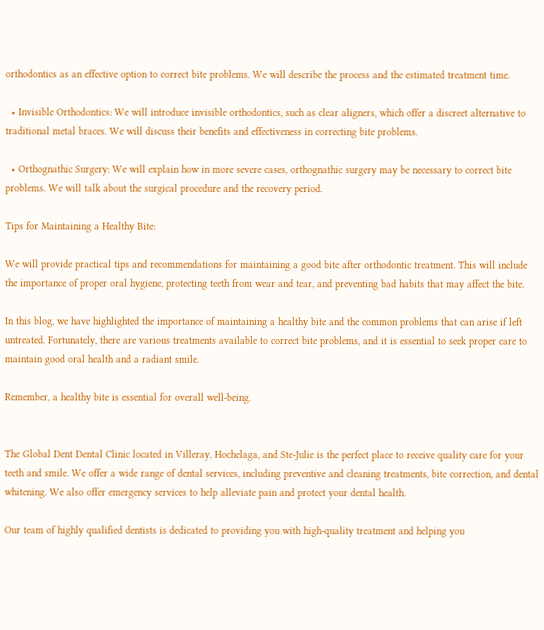orthodontics as an effective option to correct bite problems. We will describe the process and the estimated treatment time.

  • Invisible Orthodontics: We will introduce invisible orthodontics, such as clear aligners, which offer a discreet alternative to traditional metal braces. We will discuss their benefits and effectiveness in correcting bite problems.

  • Orthognathic Surgery: We will explain how in more severe cases, orthognathic surgery may be necessary to correct bite problems. We will talk about the surgical procedure and the recovery period.

Tips for Maintaining a Healthy Bite:

We will provide practical tips and recommendations for maintaining a good bite after orthodontic treatment. This will include the importance of proper oral hygiene, protecting teeth from wear and tear, and preventing bad habits that may affect the bite.

In this blog, we have highlighted the importance of maintaining a healthy bite and the common problems that can arise if left untreated. Fortunately, there are various treatments available to correct bite problems, and it is essential to seek proper care to maintain good oral health and a radiant smile.

Remember, a healthy bite is essential for overall well-being.


The Global Dent Dental Clinic located in Villeray, Hochelaga, and Ste-Julie is the perfect place to receive quality care for your teeth and smile. We offer a wide range of dental services, including preventive and cleaning treatments, bite correction, and dental whitening. We also offer emergency services to help alleviate pain and protect your dental health.

Our team of highly qualified dentists is dedicated to providing you with high-quality treatment and helping you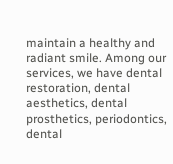maintain a healthy and radiant smile. Among our services, we have dental restoration, dental aesthetics, dental prosthetics, periodontics, dental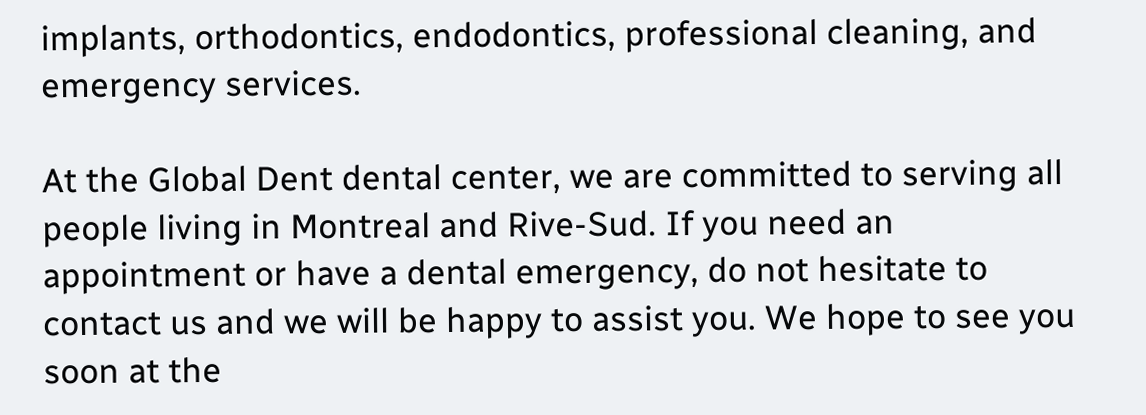implants, orthodontics, endodontics, professional cleaning, and emergency services.

At the Global Dent dental center, we are committed to serving all people living in Montreal and Rive-Sud. If you need an appointment or have a dental emergency, do not hesitate to contact us and we will be happy to assist you. We hope to see you soon at the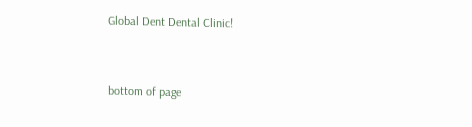Global Dent Dental Clinic!


bottom of page